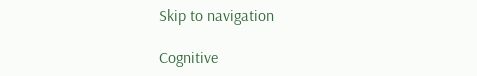Skip to navigation

Cognitive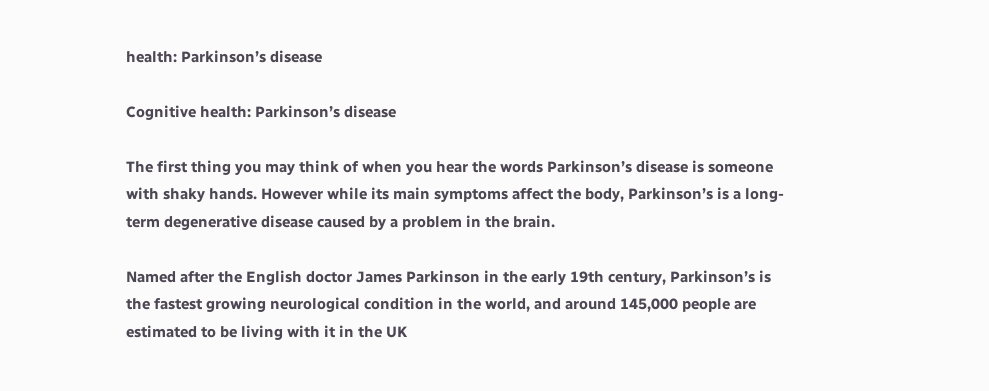health: Parkinson’s disease

Cognitive health: Parkinson’s disease

The first thing you may think of when you hear the words Parkinson’s disease is someone with shaky hands. However while its main symptoms affect the body, Parkinson’s is a long-term degenerative disease caused by a problem in the brain.

Named after the English doctor James Parkinson in the early 19th century, Parkinson’s is the fastest growing neurological condition in the world, and around 145,000 people are estimated to be living with it in the UK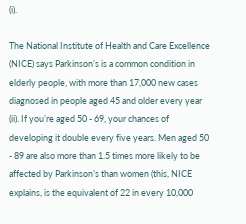(i).

The National Institute of Health and Care Excellence (NICE) says Parkinson’s is a common condition in elderly people, with more than 17,000 new cases diagnosed in people aged 45 and older every year (ii). If you’re aged 50 - 69, your chances of developing it double every five years. Men aged 50 - 89 are also more than 1.5 times more likely to be affected by Parkinson’s than women (this, NICE explains, is the equivalent of 22 in every 10,000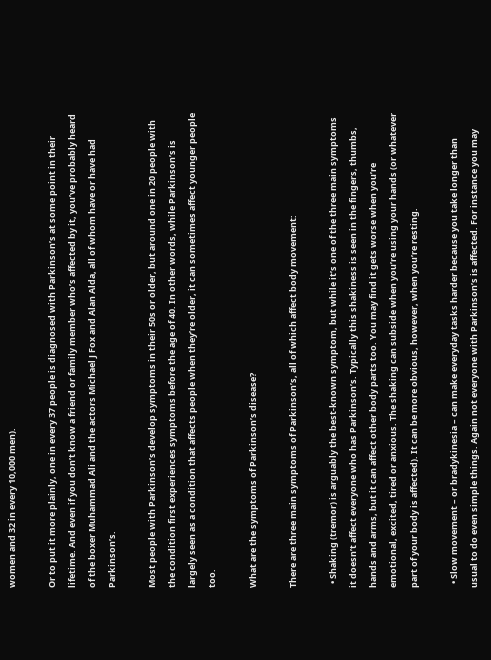women and 32 in every 10,000 men).

Or to put it more plainly, one in every 37 people is diagnosed with Parkinson’s at some point in their lifetime. And even if you don’t know a friend or family member who’s affected by it, you’ve probably heard of the boxer Muhammad Ali and the actors Michael J Fox and Alan Alda, all of whom have or have had Parkinson’s.

Most people with Parkinson’s develop symptoms in their 50s or older, but around one in 20 people with the condition first experiences symptoms before the age of 40. In other words, while Parkinson’s is largely seen as a condition that affects people when they’re older, it can sometimes affect younger people too.

What are the symptoms of Parkinson’s disease?

There are three main symptoms of Parkinson’s, all of which affect body movement:

  • Shaking (tremor) is arguably the best-known symptom, but while it’s one of the three main symptoms it doesn’t affect everyone who has Parkinson’s. Typically this shakiness is seen in the fingers, thumbs, hands and arms, but it can affect other body parts too. You may find it gets worse when you’re emotional, excited, tired or anxious. The shaking can subside when you’re using your hands (or whatever part of your body is affected). It can be more obvious, however, when you’re resting.

  • Slow movement – or bradykinesia – can make everyday tasks harder because you take longer than usual to do even simple things. Again not everyone with Parkinson’s is affected. For instance you may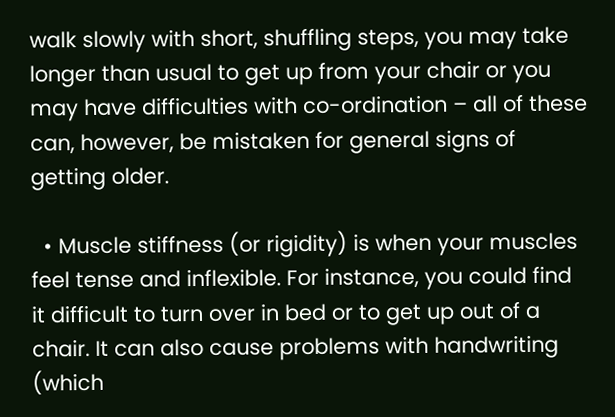walk slowly with short, shuffling steps, you may take longer than usual to get up from your chair or you may have difficulties with co-ordination – all of these can, however, be mistaken for general signs of getting older.

  • Muscle stiffness (or rigidity) is when your muscles feel tense and inflexible. For instance, you could find it difficult to turn over in bed or to get up out of a chair. It can also cause problems with handwriting (which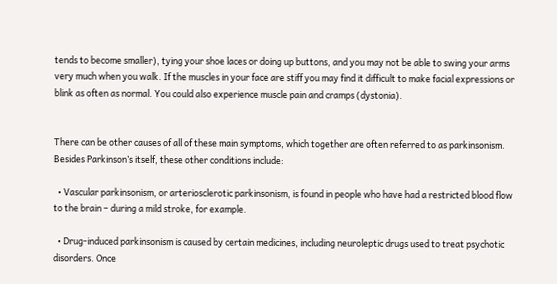tends to become smaller), tying your shoe laces or doing up buttons, and you may not be able to swing your arms very much when you walk. If the muscles in your face are stiff you may find it difficult to make facial expressions or blink as often as normal. You could also experience muscle pain and cramps (dystonia).


There can be other causes of all of these main symptoms, which together are often referred to as parkinsonism. Besides Parkinson’s itself, these other conditions include:

  • Vascular parkinsonism, or arteriosclerotic parkinsonism, is found in people who have had a restricted blood flow to the brain – during a mild stroke, for example.

  • Drug-induced parkinsonism is caused by certain medicines, including neuroleptic drugs used to treat psychotic disorders. Once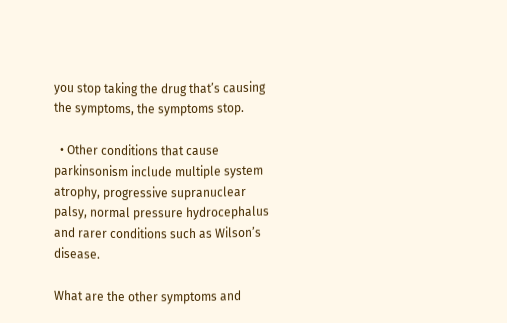you stop taking the drug that’s causing the symptoms, the symptoms stop.

  • Other conditions that cause parkinsonism include multiple system atrophy, progressive supranuclear palsy, normal pressure hydrocephalus and rarer conditions such as Wilson’s disease.

What are the other symptoms and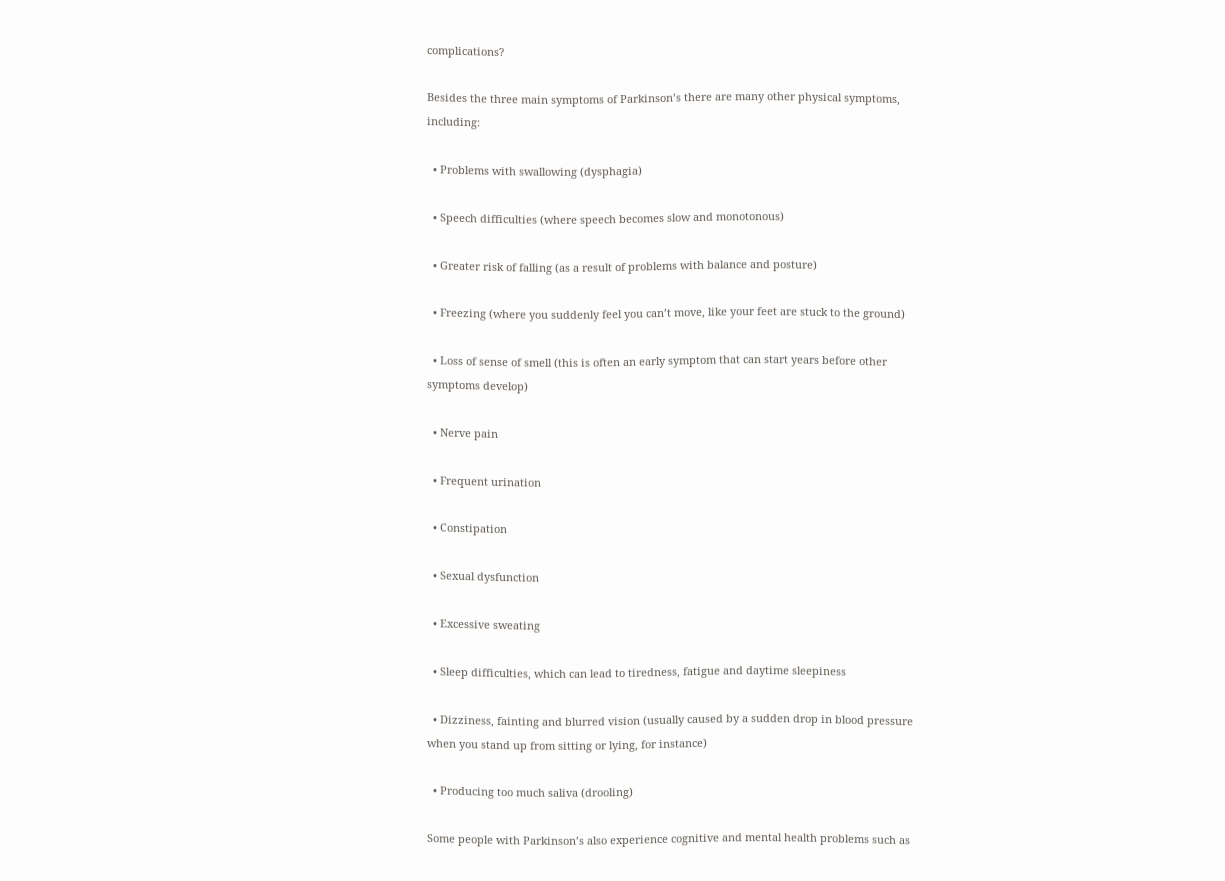complications?

Besides the three main symptoms of Parkinson’s there are many other physical symptoms, including:

  • Problems with swallowing (dysphagia)

  • Speech difficulties (where speech becomes slow and monotonous)

  • Greater risk of falling (as a result of problems with balance and posture)

  • Freezing (where you suddenly feel you can’t move, like your feet are stuck to the ground)

  • Loss of sense of smell (this is often an early symptom that can start years before other symptoms develop)

  • Nerve pain

  • Frequent urination

  • Constipation

  • Sexual dysfunction

  • Excessive sweating

  • Sleep difficulties, which can lead to tiredness, fatigue and daytime sleepiness

  • Dizziness, fainting and blurred vision (usually caused by a sudden drop in blood pressure when you stand up from sitting or lying, for instance)

  • Producing too much saliva (drooling)

Some people with Parkinson’s also experience cognitive and mental health problems such as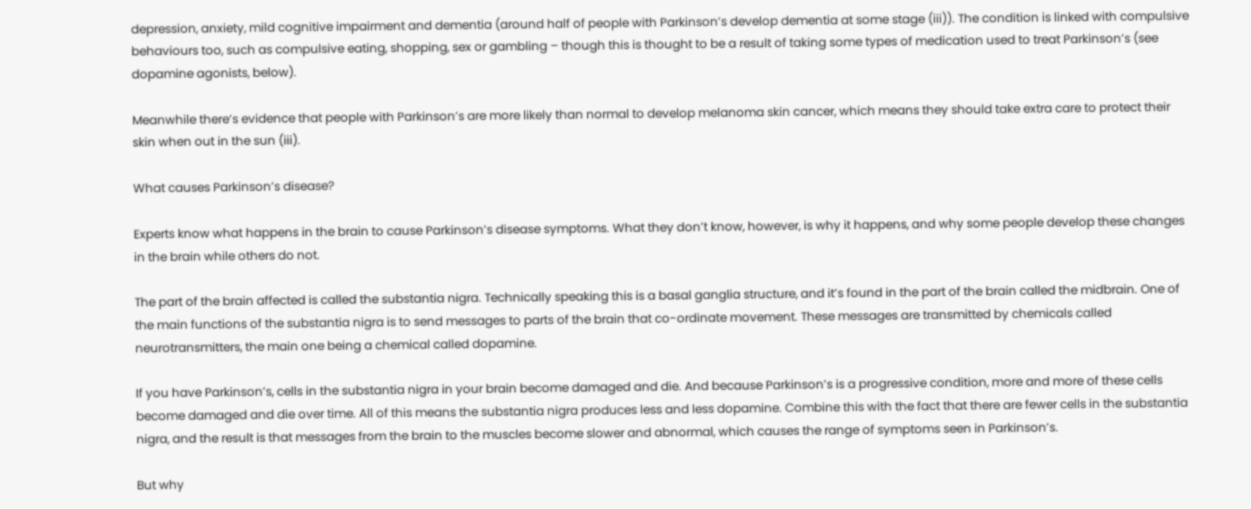depression, anxiety, mild cognitive impairment and dementia (around half of people with Parkinson’s develop dementia at some stage (iii)). The condition is linked with compulsive behaviours too, such as compulsive eating, shopping, sex or gambling – though this is thought to be a result of taking some types of medication used to treat Parkinson’s (see dopamine agonists, below).

Meanwhile there’s evidence that people with Parkinson’s are more likely than normal to develop melanoma skin cancer, which means they should take extra care to protect their skin when out in the sun (iii).

What causes Parkinson’s disease?

Experts know what happens in the brain to cause Parkinson’s disease symptoms. What they don’t know, however, is why it happens, and why some people develop these changes in the brain while others do not.

The part of the brain affected is called the substantia nigra. Technically speaking this is a basal ganglia structure, and it’s found in the part of the brain called the midbrain. One of the main functions of the substantia nigra is to send messages to parts of the brain that co-ordinate movement. These messages are transmitted by chemicals called neurotransmitters, the main one being a chemical called dopamine.

If you have Parkinson’s, cells in the substantia nigra in your brain become damaged and die. And because Parkinson’s is a progressive condition, more and more of these cells become damaged and die over time. All of this means the substantia nigra produces less and less dopamine. Combine this with the fact that there are fewer cells in the substantia nigra, and the result is that messages from the brain to the muscles become slower and abnormal, which causes the range of symptoms seen in Parkinson’s.

But why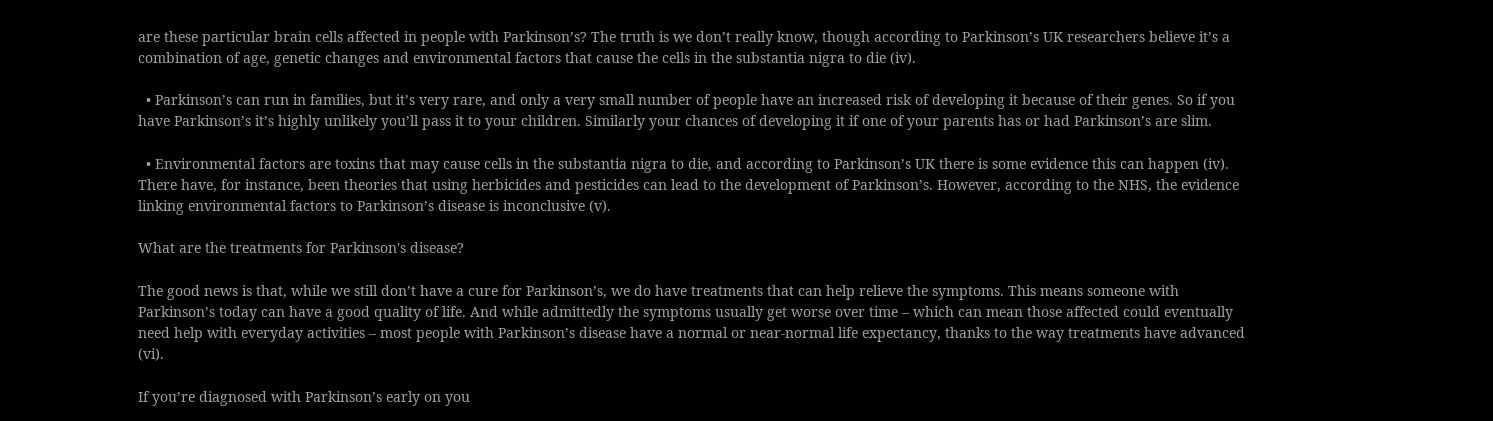are these particular brain cells affected in people with Parkinson’s? The truth is we don’t really know, though according to Parkinson’s UK researchers believe it’s a combination of age, genetic changes and environmental factors that cause the cells in the substantia nigra to die (iv).

  • Parkinson’s can run in families, but it’s very rare, and only a very small number of people have an increased risk of developing it because of their genes. So if you have Parkinson’s it’s highly unlikely you’ll pass it to your children. Similarly your chances of developing it if one of your parents has or had Parkinson’s are slim.

  • Environmental factors are toxins that may cause cells in the substantia nigra to die, and according to Parkinson’s UK there is some evidence this can happen (iv). There have, for instance, been theories that using herbicides and pesticides can lead to the development of Parkinson’s. However, according to the NHS, the evidence linking environmental factors to Parkinson’s disease is inconclusive (v).

What are the treatments for Parkinson's disease?

The good news is that, while we still don’t have a cure for Parkinson’s, we do have treatments that can help relieve the symptoms. This means someone with Parkinson’s today can have a good quality of life. And while admittedly the symptoms usually get worse over time – which can mean those affected could eventually need help with everyday activities – most people with Parkinson’s disease have a normal or near-normal life expectancy, thanks to the way treatments have advanced (vi).

If you’re diagnosed with Parkinson’s early on you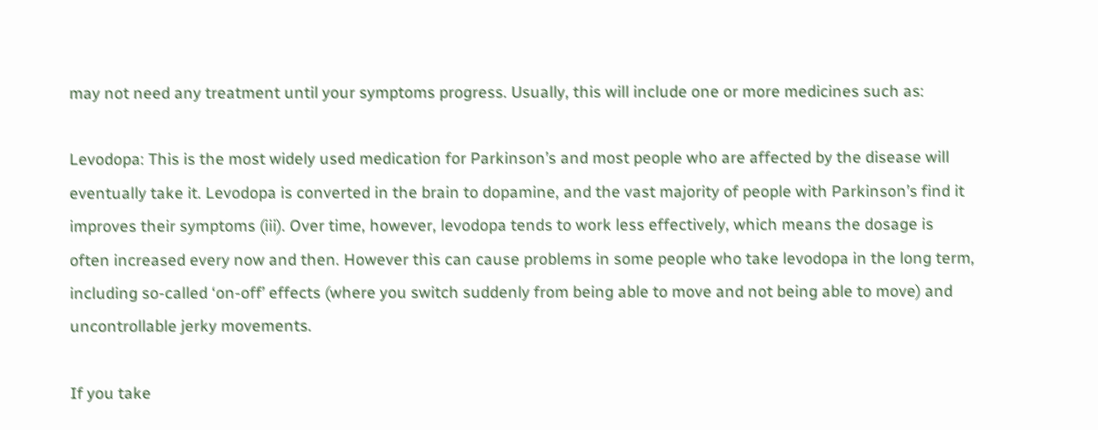may not need any treatment until your symptoms progress. Usually, this will include one or more medicines such as:

Levodopa: This is the most widely used medication for Parkinson’s and most people who are affected by the disease will eventually take it. Levodopa is converted in the brain to dopamine, and the vast majority of people with Parkinson’s find it improves their symptoms (iii). Over time, however, levodopa tends to work less effectively, which means the dosage is often increased every now and then. However this can cause problems in some people who take levodopa in the long term, including so-called ‘on-off’ effects (where you switch suddenly from being able to move and not being able to move) and uncontrollable jerky movements.

If you take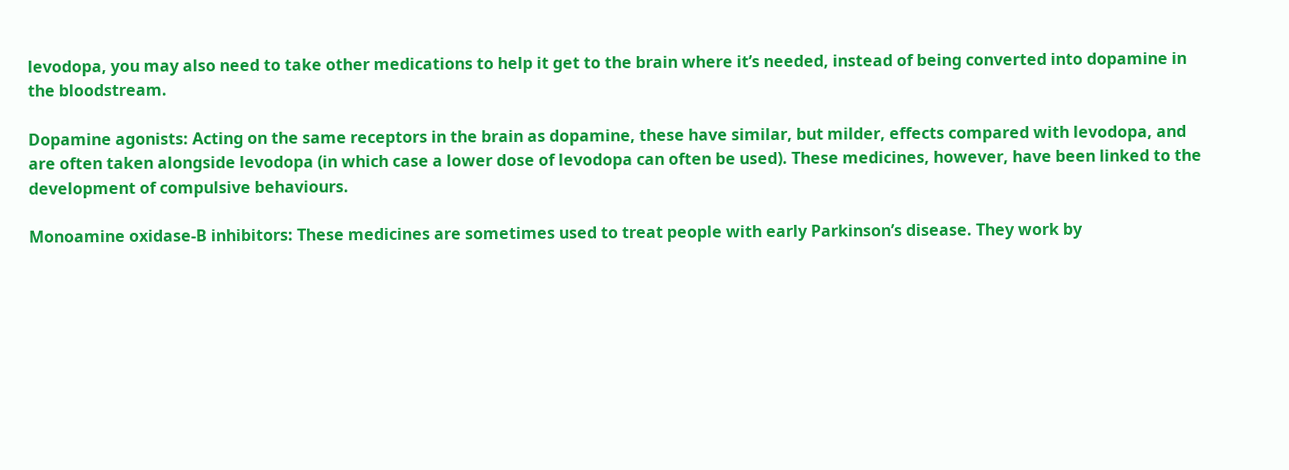levodopa, you may also need to take other medications to help it get to the brain where it’s needed, instead of being converted into dopamine in the bloodstream.

Dopamine agonists: Acting on the same receptors in the brain as dopamine, these have similar, but milder, effects compared with levodopa, and are often taken alongside levodopa (in which case a lower dose of levodopa can often be used). These medicines, however, have been linked to the development of compulsive behaviours.

Monoamine oxidase-B inhibitors: These medicines are sometimes used to treat people with early Parkinson’s disease. They work by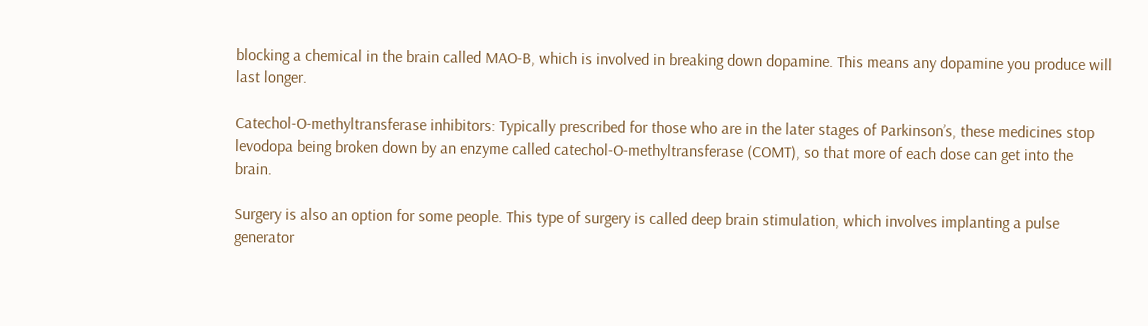blocking a chemical in the brain called MAO-B, which is involved in breaking down dopamine. This means any dopamine you produce will last longer.

Catechol-O-methyltransferase inhibitors: Typically prescribed for those who are in the later stages of Parkinson’s, these medicines stop levodopa being broken down by an enzyme called catechol-O-methyltransferase (COMT), so that more of each dose can get into the brain.

Surgery is also an option for some people. This type of surgery is called deep brain stimulation, which involves implanting a pulse generator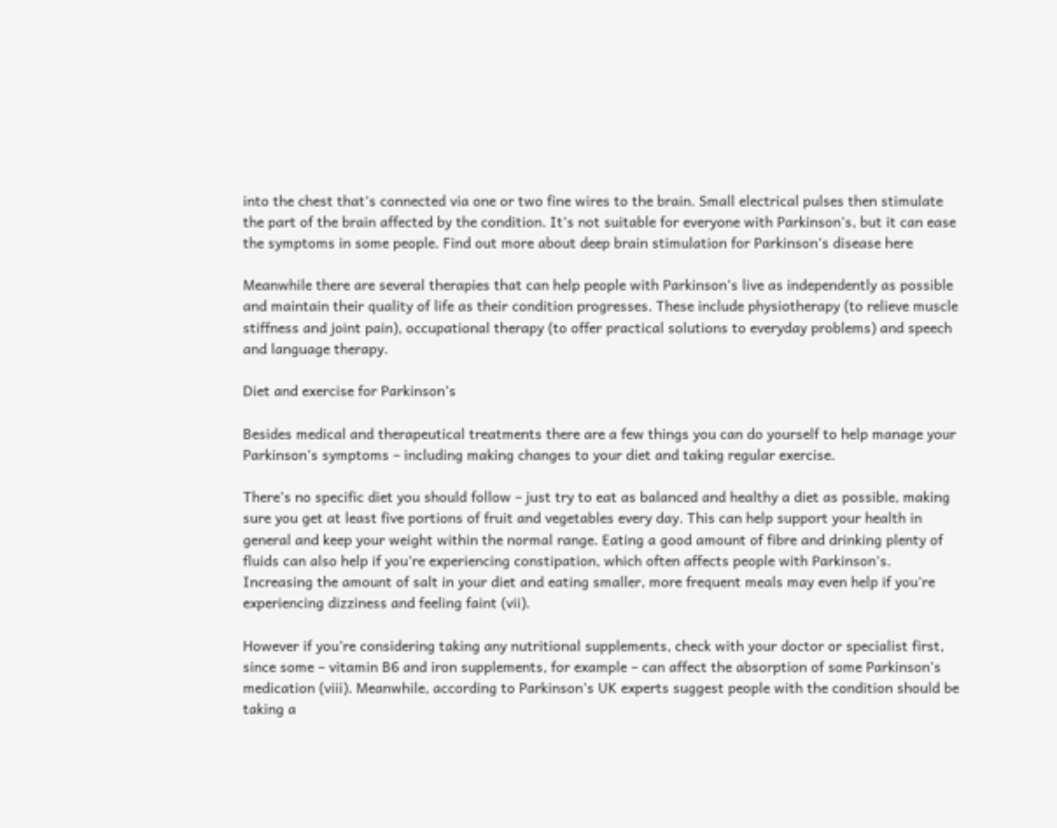into the chest that’s connected via one or two fine wires to the brain. Small electrical pulses then stimulate the part of the brain affected by the condition. It’s not suitable for everyone with Parkinson’s, but it can ease the symptoms in some people. Find out more about deep brain stimulation for Parkinson’s disease here

Meanwhile there are several therapies that can help people with Parkinson’s live as independently as possible and maintain their quality of life as their condition progresses. These include physiotherapy (to relieve muscle stiffness and joint pain), occupational therapy (to offer practical solutions to everyday problems) and speech and language therapy.

Diet and exercise for Parkinson’s

Besides medical and therapeutical treatments there are a few things you can do yourself to help manage your Parkinson’s symptoms – including making changes to your diet and taking regular exercise.

There’s no specific diet you should follow – just try to eat as balanced and healthy a diet as possible, making sure you get at least five portions of fruit and vegetables every day. This can help support your health in general and keep your weight within the normal range. Eating a good amount of fibre and drinking plenty of fluids can also help if you’re experiencing constipation, which often affects people with Parkinson’s. Increasing the amount of salt in your diet and eating smaller, more frequent meals may even help if you’re experiencing dizziness and feeling faint (vii).

However if you’re considering taking any nutritional supplements, check with your doctor or specialist first, since some – vitamin B6 and iron supplements, for example – can affect the absorption of some Parkinson’s medication (viii). Meanwhile, according to Parkinson’s UK experts suggest people with the condition should be taking a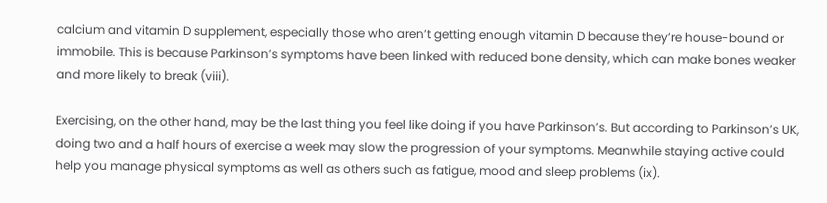calcium and vitamin D supplement, especially those who aren’t getting enough vitamin D because they’re house-bound or immobile. This is because Parkinson’s symptoms have been linked with reduced bone density, which can make bones weaker and more likely to break (viii).

Exercising, on the other hand, may be the last thing you feel like doing if you have Parkinson’s. But according to Parkinson’s UK, doing two and a half hours of exercise a week may slow the progression of your symptoms. Meanwhile staying active could help you manage physical symptoms as well as others such as fatigue, mood and sleep problems (ix).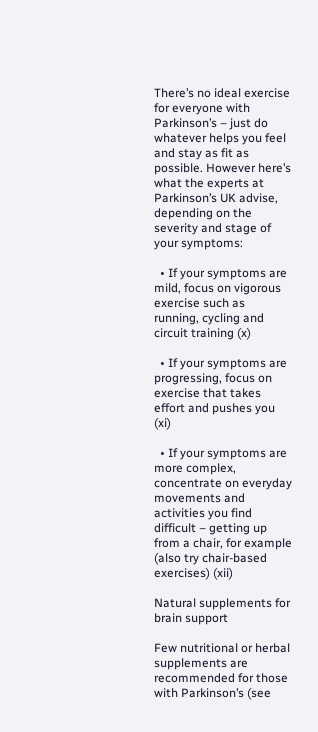There’s no ideal exercise for everyone with Parkinson’s – just do whatever helps you feel and stay as fit as possible. However here’s what the experts at Parkinson’s UK advise, depending on the severity and stage of your symptoms:

  • If your symptoms are mild, focus on vigorous exercise such as running, cycling and circuit training (x)

  • If your symptoms are progressing, focus on exercise that takes effort and pushes you (xi)

  • If your symptoms are more complex, concentrate on everyday movements and activities you find difficult – getting up from a chair, for example (also try chair-based exercises) (xii)

Natural supplements for brain support

Few nutritional or herbal supplements are recommended for those with Parkinson’s (see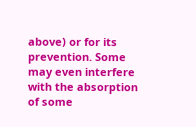above) or for its prevention. Some may even interfere with the absorption of some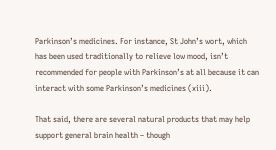Parkinson’s medicines. For instance, St John’s wort, which has been used traditionally to relieve low mood, isn’t recommended for people with Parkinson’s at all because it can interact with some Parkinson’s medicines (xiii).

That said, there are several natural products that may help support general brain health – though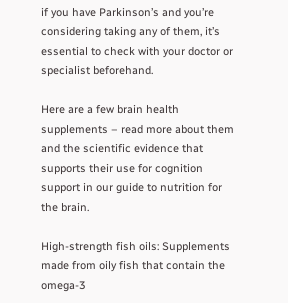if you have Parkinson’s and you’re considering taking any of them, it’s essential to check with your doctor or specialist beforehand.

Here are a few brain health supplements – read more about them and the scientific evidence that supports their use for cognition support in our guide to nutrition for the brain.

High-strength fish oils: Supplements made from oily fish that contain the omega-3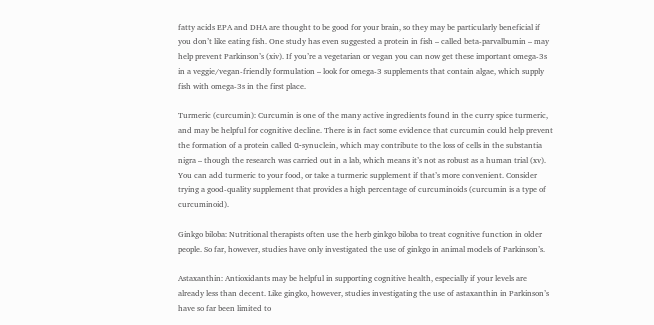fatty acids EPA and DHA are thought to be good for your brain, so they may be particularly beneficial if you don’t like eating fish. One study has even suggested a protein in fish – called beta-parvalbumin – may help prevent Parkinson’s (xiv). If you’re a vegetarian or vegan you can now get these important omega-3s in a veggie/vegan-friendly formulation – look for omega-3 supplements that contain algae, which supply fish with omega-3s in the first place.

Turmeric (curcumin): Curcumin is one of the many active ingredients found in the curry spice turmeric, and may be helpful for cognitive decline. There is in fact some evidence that curcumin could help prevent the formation of a protein called α-synuclein, which may contribute to the loss of cells in the substantia nigra – though the research was carried out in a lab, which means it’s not as robust as a human trial (xv). You can add turmeric to your food, or take a turmeric supplement if that’s more convenient. Consider trying a good-quality supplement that provides a high percentage of curcuminoids (curcumin is a type of curcuminoid).

Ginkgo biloba: Nutritional therapists often use the herb ginkgo biloba to treat cognitive function in older people. So far, however, studies have only investigated the use of ginkgo in animal models of Parkinson’s.

Astaxanthin: Antioxidants may be helpful in supporting cognitive health, especially if your levels are already less than decent. Like gingko, however, studies investigating the use of astaxanthin in Parkinson’s have so far been limited to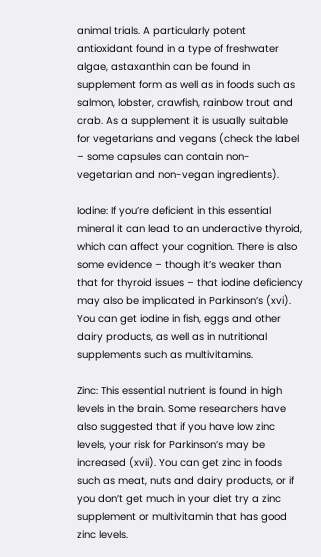animal trials. A particularly potent antioxidant found in a type of freshwater algae, astaxanthin can be found in supplement form as well as in foods such as salmon, lobster, crawfish, rainbow trout and crab. As a supplement it is usually suitable for vegetarians and vegans (check the label – some capsules can contain non-vegetarian and non-vegan ingredients).

Iodine: If you’re deficient in this essential mineral it can lead to an underactive thyroid, which can affect your cognition. There is also some evidence – though it’s weaker than that for thyroid issues – that iodine deficiency may also be implicated in Parkinson’s (xvi). You can get iodine in fish, eggs and other dairy products, as well as in nutritional supplements such as multivitamins.

Zinc: This essential nutrient is found in high levels in the brain. Some researchers have also suggested that if you have low zinc levels, your risk for Parkinson’s may be increased (xvii). You can get zinc in foods such as meat, nuts and dairy products, or if you don’t get much in your diet try a zinc supplement or multivitamin that has good zinc levels.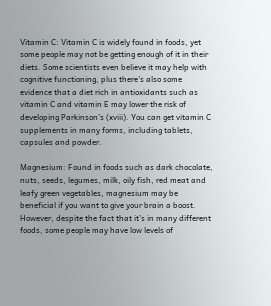Vitamin C: Vitamin C is widely found in foods, yet some people may not be getting enough of it in their diets. Some scientists even believe it may help with cognitive functioning, plus there’s also some evidence that a diet rich in antioxidants such as vitamin C and vitamin E may lower the risk of developing Parkinson’s (xviii). You can get vitamin C supplements in many forms, including tablets, capsules and powder.

Magnesium: Found in foods such as dark chocolate, nuts, seeds, legumes, milk, oily fish, red meat and leafy green vegetables, magnesium may be beneficial if you want to give your brain a boost. However, despite the fact that it’s in many different foods, some people may have low levels of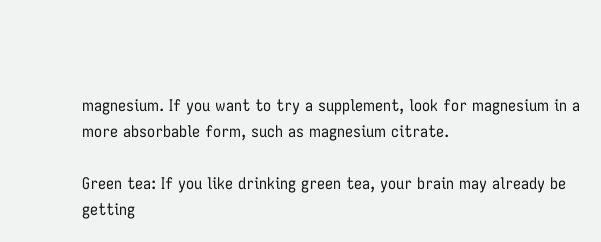magnesium. If you want to try a supplement, look for magnesium in a more absorbable form, such as magnesium citrate.

Green tea: If you like drinking green tea, your brain may already be getting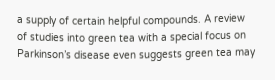a supply of certain helpful compounds. A review of studies into green tea with a special focus on Parkinson’s disease even suggests green tea may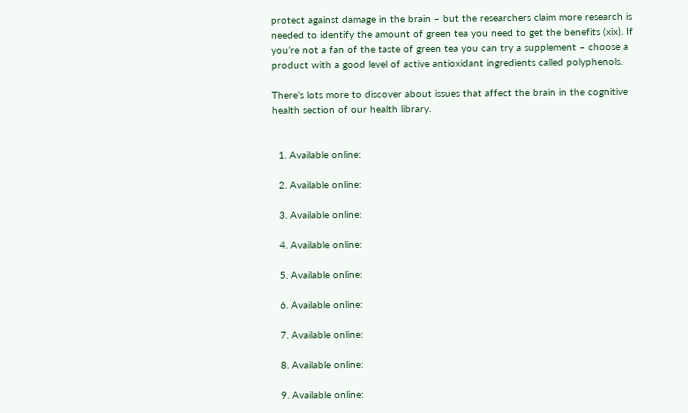protect against damage in the brain – but the researchers claim more research is needed to identify the amount of green tea you need to get the benefits (xix). If you’re not a fan of the taste of green tea you can try a supplement – choose a product with a good level of active antioxidant ingredients called polyphenols.

There’s lots more to discover about issues that affect the brain in the cognitive health section of our health library.


  1. Available online:

  2. Available online:

  3. Available online:

  4. Available online:

  5. Available online:

  6. Available online:

  7. Available online:

  8. Available online:

  9. Available online: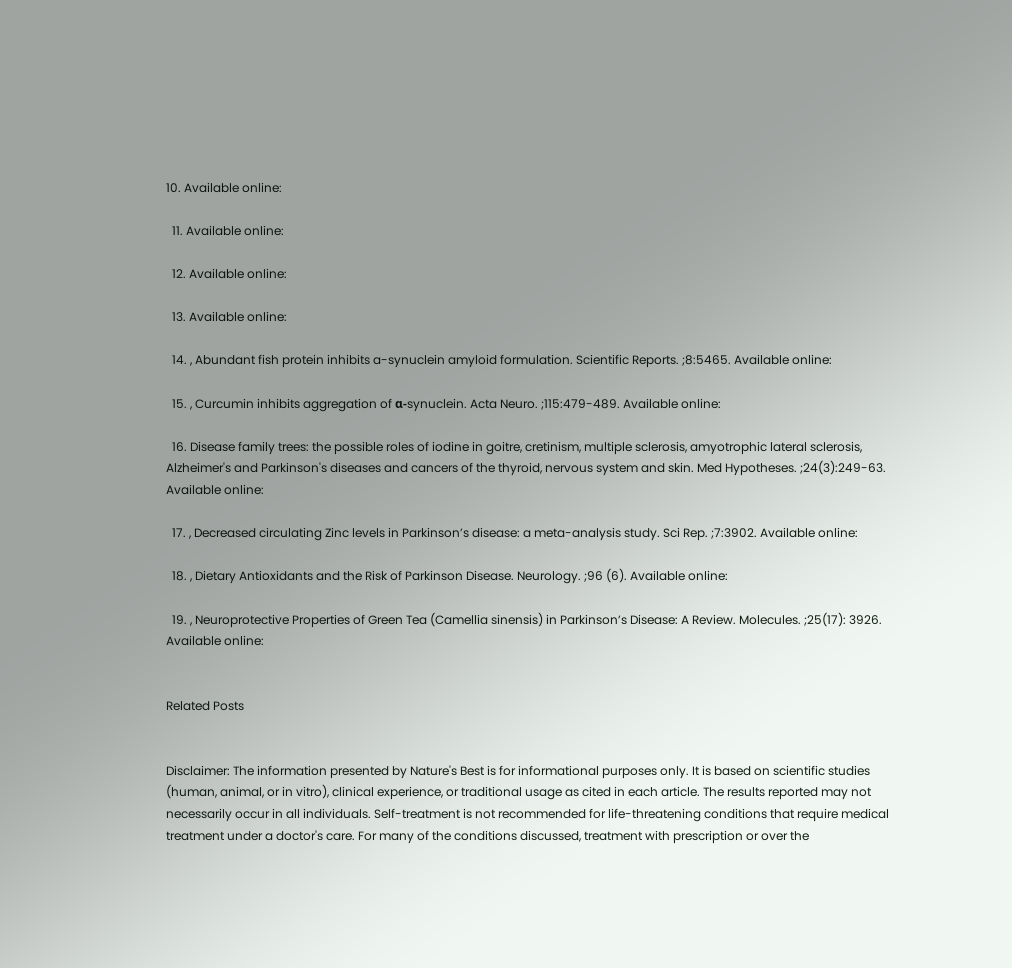10. Available online:

  11. Available online:

  12. Available online:

  13. Available online:

  14. , Abundant fish protein inhibits a-synuclein amyloid formulation. Scientific Reports. ;8:5465. Available online:

  15. , Curcumin inhibits aggregation of α-synuclein. Acta Neuro. ;115:479-489. Available online:

  16. Disease family trees: the possible roles of iodine in goitre, cretinism, multiple sclerosis, amyotrophic lateral sclerosis, Alzheimer's and Parkinson's diseases and cancers of the thyroid, nervous system and skin. Med Hypotheses. ;24(3):249-63. Available online:

  17. , Decreased circulating Zinc levels in Parkinson’s disease: a meta-analysis study. Sci Rep. ;7:3902. Available online:

  18. , Dietary Antioxidants and the Risk of Parkinson Disease. Neurology. ;96 (6). Available online:

  19. , Neuroprotective Properties of Green Tea (Camellia sinensis) in Parkinson’s Disease: A Review. Molecules. ;25(17): 3926. Available online:


Related Posts


Disclaimer: The information presented by Nature's Best is for informational purposes only. It is based on scientific studies (human, animal, or in vitro), clinical experience, or traditional usage as cited in each article. The results reported may not necessarily occur in all individuals. Self-treatment is not recommended for life-threatening conditions that require medical treatment under a doctor's care. For many of the conditions discussed, treatment with prescription or over the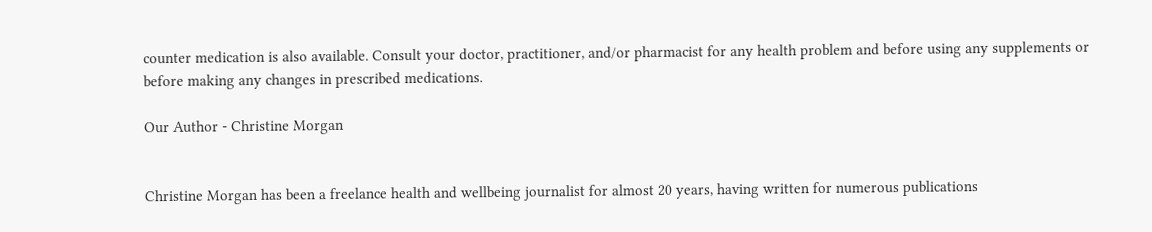counter medication is also available. Consult your doctor, practitioner, and/or pharmacist for any health problem and before using any supplements or before making any changes in prescribed medications.

Our Author - Christine Morgan


Christine Morgan has been a freelance health and wellbeing journalist for almost 20 years, having written for numerous publications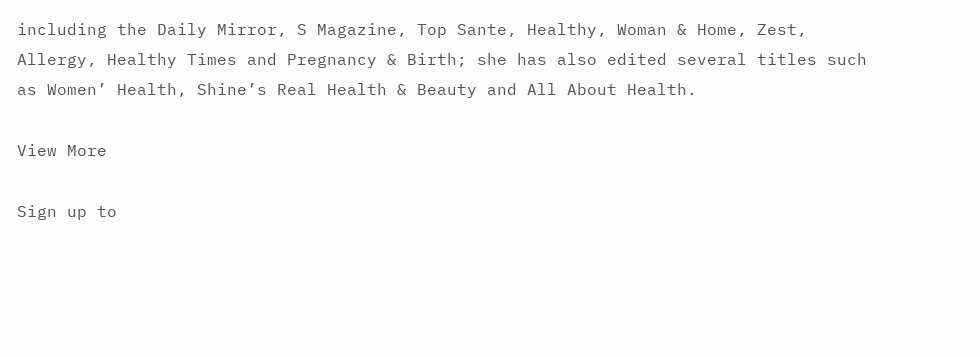including the Daily Mirror, S Magazine, Top Sante, Healthy, Woman & Home, Zest, Allergy, Healthy Times and Pregnancy & Birth; she has also edited several titles such as Women’ Health, Shine’s Real Health & Beauty and All About Health.

View More

Sign up to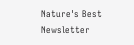Nature's Best Newsletter